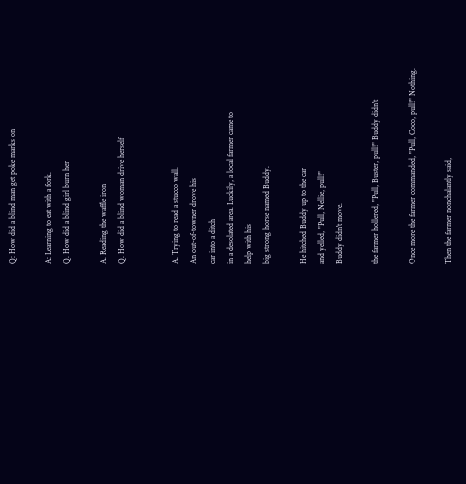Q: How did a blind man get poke marks on

A: Learning to eat with a fork.
Q. How did a blind girl burn her

A. Reading the waffle iron
Q. How did a blind woman drive herself


A. Trying to read a stucco wall.
An out-of-towner drove his
car into a ditch
in a desolated area. Luckily, a local farmer came to
help with his
big strong horse named Buddy.

He hitched Buddy up to the car
and yelled, "Pull, Nellie, pull!"
Buddy didn't move.

the farmer hollered, "Pull, Buster, pull!" Buddy didn't

Once more the farmer commanded, "Pull, Coco, pull!" Nothing.

Then the farmer nonchalantly said,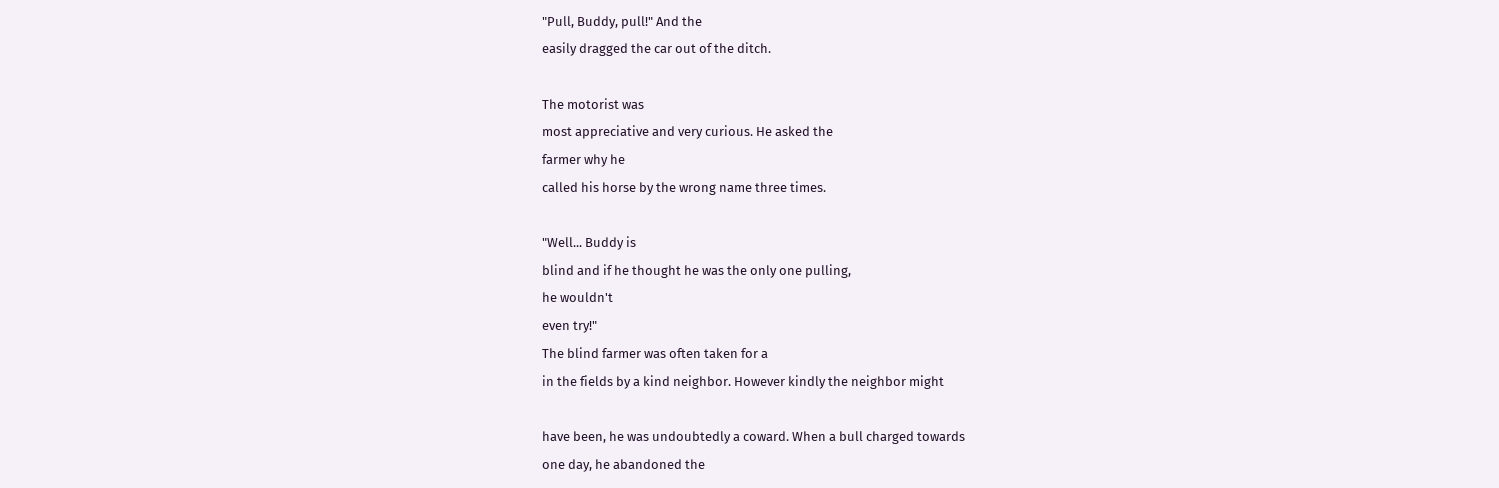"Pull, Buddy, pull!" And the
easily dragged the car out of the ditch.

The motorist was
most appreciative and very curious. He asked the
farmer why he
called his horse by the wrong name three times.

"Well... Buddy is
blind and if he thought he was the only one pulling,
he wouldn't
even try!"
The blind farmer was often taken for a
in the fields by a kind neighbor. However kindly the neighbor might

have been, he was undoubtedly a coward. When a bull charged towards
one day, he abandoned the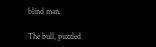blind man.

The bull, puzzled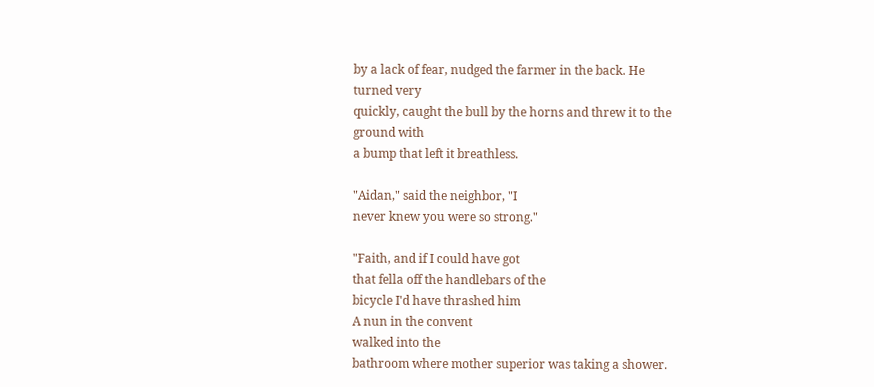by a lack of fear, nudged the farmer in the back. He
turned very
quickly, caught the bull by the horns and threw it to the
ground with
a bump that left it breathless.

"Aidan," said the neighbor, "I
never knew you were so strong."

"Faith, and if I could have got
that fella off the handlebars of the
bicycle I'd have thrashed him
A nun in the convent
walked into the
bathroom where mother superior was taking a shower.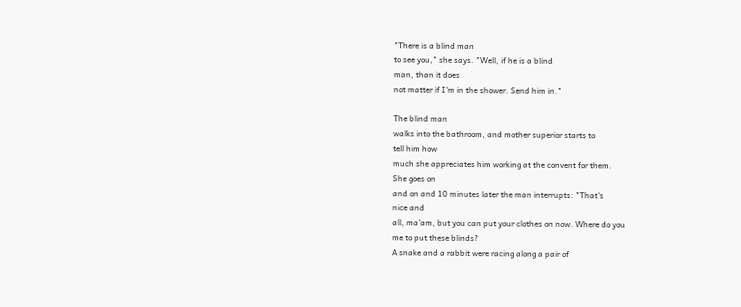"There is a blind man
to see you," she says. "Well, if he is a blind
man, than it does
not matter if I'm in the shower. Send him in."

The blind man
walks into the bathroom, and mother superior starts to
tell him how
much she appreciates him working at the convent for them.
She goes on
and on and 10 minutes later the man interrupts: "That's
nice and
all, ma'am, but you can put your clothes on now. Where do you
me to put these blinds?
A snake and a rabbit were racing along a pair of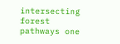intersecting forest pathways one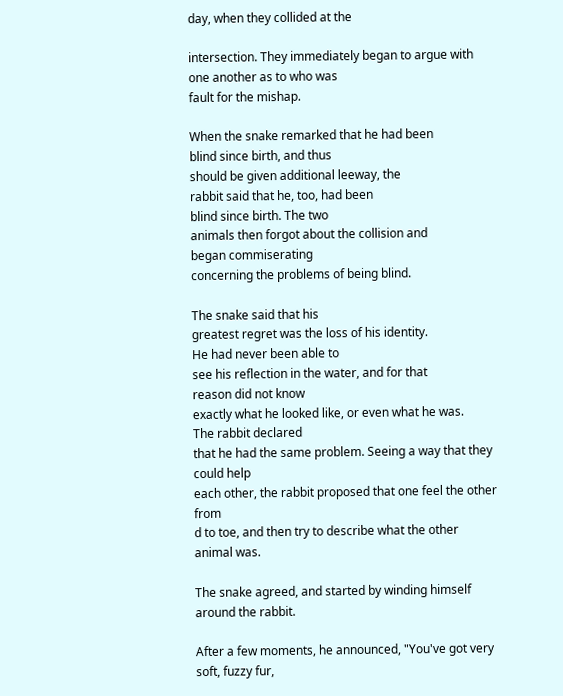day, when they collided at the

intersection. They immediately began to argue with one another as to who was
fault for the mishap.

When the snake remarked that he had been
blind since birth, and thus
should be given additional leeway, the
rabbit said that he, too, had been
blind since birth. The two
animals then forgot about the collision and
began commiserating
concerning the problems of being blind.

The snake said that his
greatest regret was the loss of his identity.
He had never been able to
see his reflection in the water, and for that
reason did not know
exactly what he looked like, or even what he was.
The rabbit declared
that he had the same problem. Seeing a way that they
could help
each other, the rabbit proposed that one feel the other from
d to toe, and then try to describe what the other animal was.

The snake agreed, and started by winding himself around the rabbit.

After a few moments, he announced, "You've got very soft, fuzzy fur,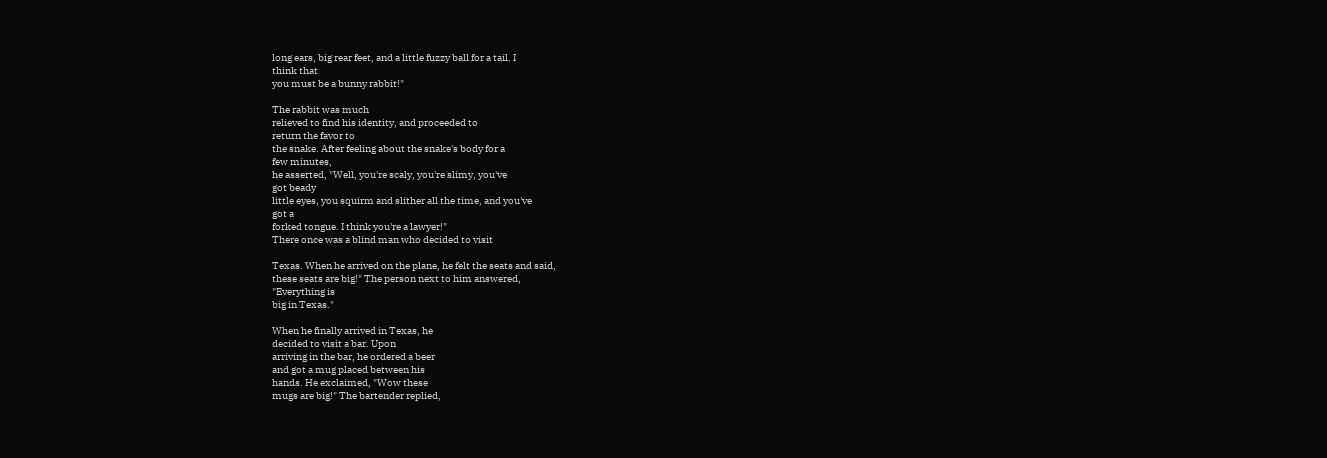long ears, big rear feet, and a little fuzzy ball for a tail. I
think that
you must be a bunny rabbit!"

The rabbit was much
relieved to find his identity, and proceeded to
return the favor to
the snake. After feeling about the snake's body for a
few minutes,
he asserted, "Well, you're scaly, you're slimy, you've
got beady
little eyes, you squirm and slither all the time, and you've
got a
forked tongue. I think you're a lawyer!"
There once was a blind man who decided to visit

Texas. When he arrived on the plane, he felt the seats and said,
these seats are big!" The person next to him answered,
"Everything is
big in Texas."

When he finally arrived in Texas, he
decided to visit a bar. Upon
arriving in the bar, he ordered a beer
and got a mug placed between his
hands. He exclaimed, "Wow these
mugs are big!" The bartender replied,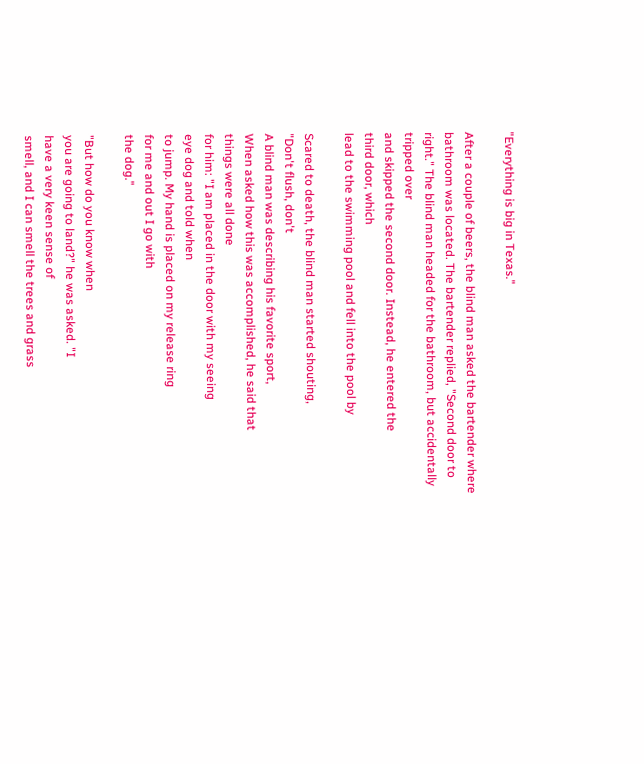"Everything is big in Texas."

After a couple of beers, the blind man asked the bartender where
bathroom was located. The bartender replied, "Second door to
right." The blind man headed for the bathroom, but accidentally
tripped over
and skipped the second door. Instead, he entered the
third door, which
lead to the swimming pool and fell into the pool by

Scared to death, the blind man started shouting,
"Don't flush, don't
A blind man was describing his favorite sport,
When asked how this was accomplished, he said that
things were all done
for him: "I am placed in the door with my seeing
eye dog and told when
to jump. My hand is placed on my release ring
for me and out I go with
the dog."

"But how do you know when
you are going to land?" he was asked. "I
have a very keen sense of
smell, and I can smell the trees and grass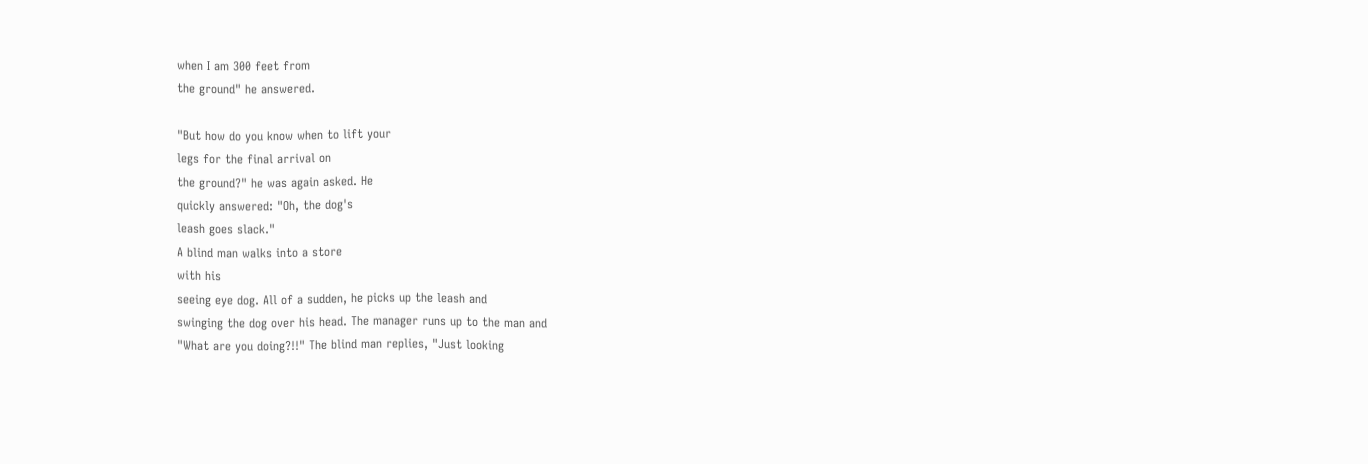when I am 300 feet from
the ground" he answered.

"But how do you know when to lift your
legs for the final arrival on
the ground?" he was again asked. He
quickly answered: "Oh, the dog's
leash goes slack."
A blind man walks into a store
with his
seeing eye dog. All of a sudden, he picks up the leash and
swinging the dog over his head. The manager runs up to the man and
"What are you doing?!!" The blind man replies, "Just looking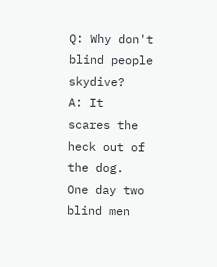Q: Why don't blind people skydive?
A: It
scares the heck out of the dog.
One day two blind men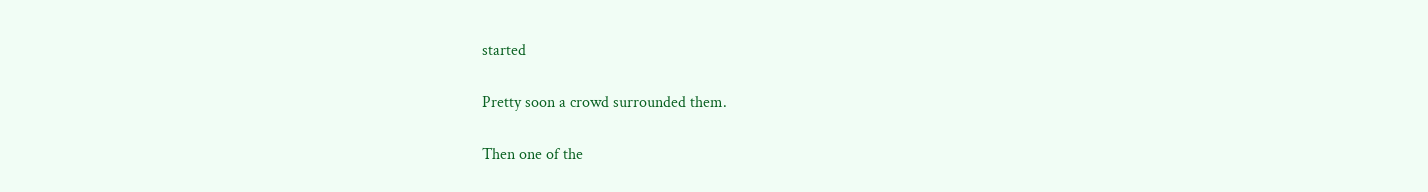started

Pretty soon a crowd surrounded them.

Then one of the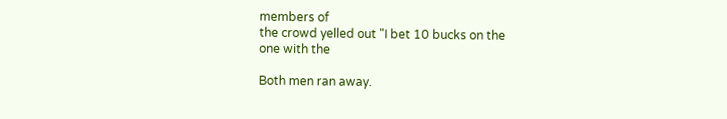members of
the crowd yelled out "I bet 10 bucks on the
one with the

Both men ran away.